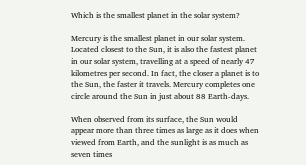Which is the smallest planet in the solar system?

Mercury is the smallest planet in our solar system. Located closest to the Sun, it is also the fastest planet in our solar system, travelling at a speed of nearly 47 kilometres per second. In fact, the closer a planet is to the Sun, the faster it travels. Mercury completes one circle around the Sun in just about 88 Earth-days.

When observed from its surface, the Sun would appear more than three times as large as it does when viewed from Earth, and the sunlight is as much as seven times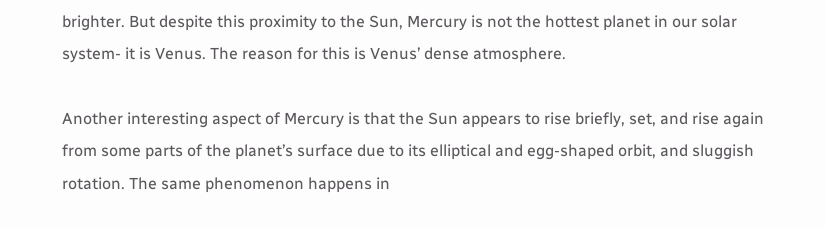brighter. But despite this proximity to the Sun, Mercury is not the hottest planet in our solar system- it is Venus. The reason for this is Venus’ dense atmosphere.

Another interesting aspect of Mercury is that the Sun appears to rise briefly, set, and rise again from some parts of the planet’s surface due to its elliptical and egg-shaped orbit, and sluggish rotation. The same phenomenon happens in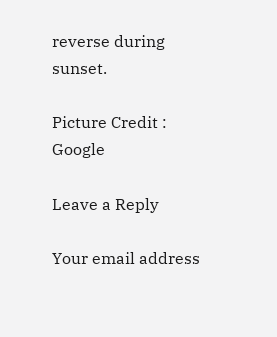reverse during sunset.

Picture Credit : Google

Leave a Reply

Your email address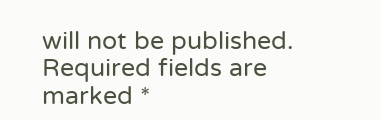will not be published. Required fields are marked *